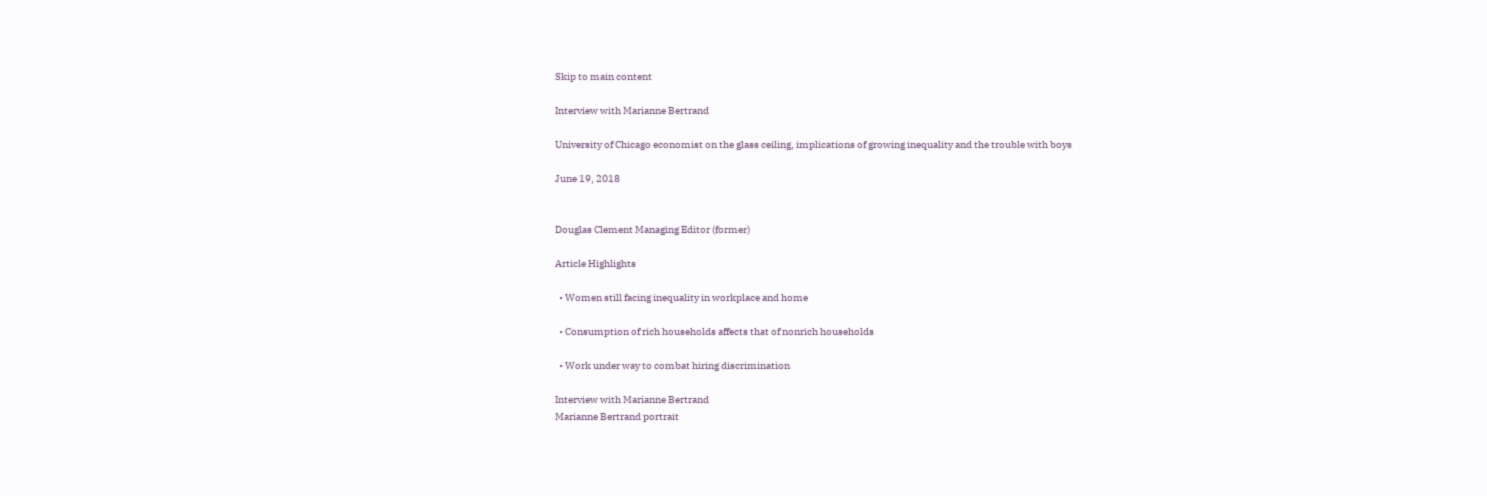Skip to main content

Interview with Marianne Bertrand

University of Chicago economist on the glass ceiling, implications of growing inequality and the trouble with boys

June 19, 2018


Douglas Clement Managing Editor (former)

Article Highlights

  • Women still facing inequality in workplace and home

  • Consumption of rich households affects that of nonrich households

  • Work under way to combat hiring discrimination

Interview with Marianne Bertrand
Marianne Bertrand portrait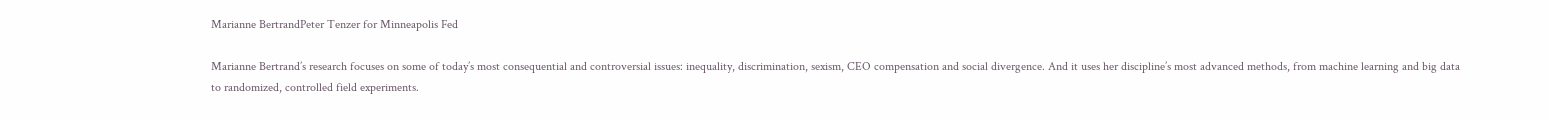Marianne BertrandPeter Tenzer for Minneapolis Fed

Marianne Bertrand’s research focuses on some of today’s most consequential and controversial issues: inequality, discrimination, sexism, CEO compensation and social divergence. And it uses her discipline’s most advanced methods, from machine learning and big data to randomized, controlled field experiments.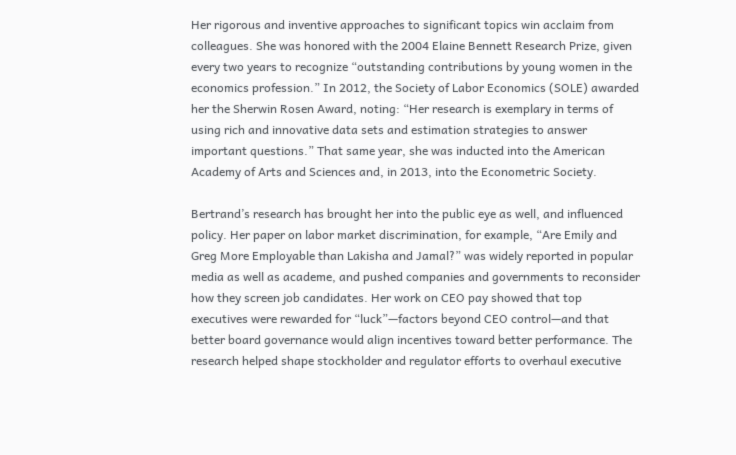Her rigorous and inventive approaches to significant topics win acclaim from colleagues. She was honored with the 2004 Elaine Bennett Research Prize, given every two years to recognize “outstanding contributions by young women in the economics profession.” In 2012, the Society of Labor Economics (SOLE) awarded her the Sherwin Rosen Award, noting: “Her research is exemplary in terms of using rich and innovative data sets and estimation strategies to answer important questions.” That same year, she was inducted into the American Academy of Arts and Sciences and, in 2013, into the Econometric Society.

Bertrand’s research has brought her into the public eye as well, and influenced policy. Her paper on labor market discrimination, for example, “Are Emily and Greg More Employable than Lakisha and Jamal?” was widely reported in popular media as well as academe, and pushed companies and governments to reconsider how they screen job candidates. Her work on CEO pay showed that top executives were rewarded for “luck”—factors beyond CEO control—and that better board governance would align incentives toward better performance. The research helped shape stockholder and regulator efforts to overhaul executive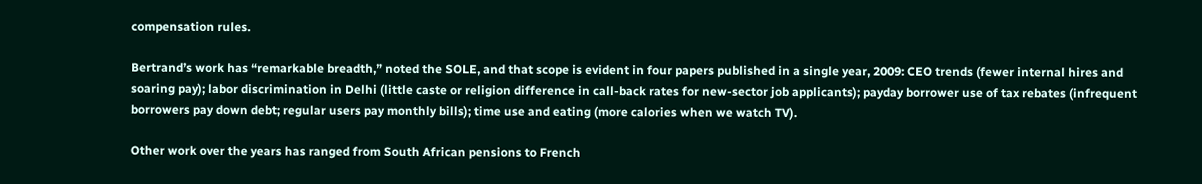compensation rules.

Bertrand’s work has “remarkable breadth,” noted the SOLE, and that scope is evident in four papers published in a single year, 2009: CEO trends (fewer internal hires and soaring pay); labor discrimination in Delhi (little caste or religion difference in call-back rates for new-sector job applicants); payday borrower use of tax rebates (infrequent borrowers pay down debt; regular users pay monthly bills); time use and eating (more calories when we watch TV).

Other work over the years has ranged from South African pensions to French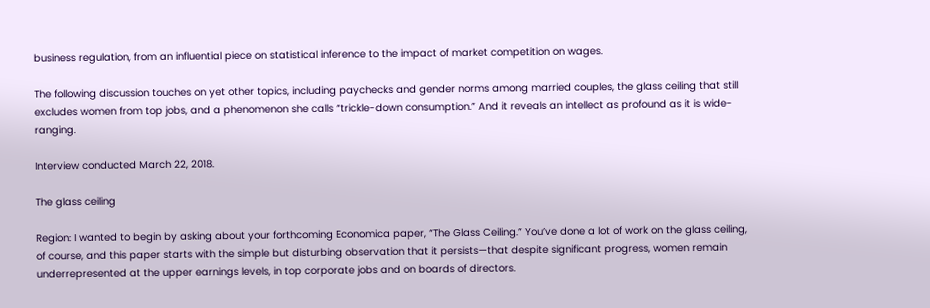business regulation, from an influential piece on statistical inference to the impact of market competition on wages.

The following discussion touches on yet other topics, including paychecks and gender norms among married couples, the glass ceiling that still excludes women from top jobs, and a phenomenon she calls “trickle-down consumption.” And it reveals an intellect as profound as it is wide-ranging.

Interview conducted March 22, 2018.

The glass ceiling

Region: I wanted to begin by asking about your forthcoming Economica paper, “The Glass Ceiling.” You’ve done a lot of work on the glass ceiling, of course, and this paper starts with the simple but disturbing observation that it persists—that despite significant progress, women remain underrepresented at the upper earnings levels, in top corporate jobs and on boards of directors.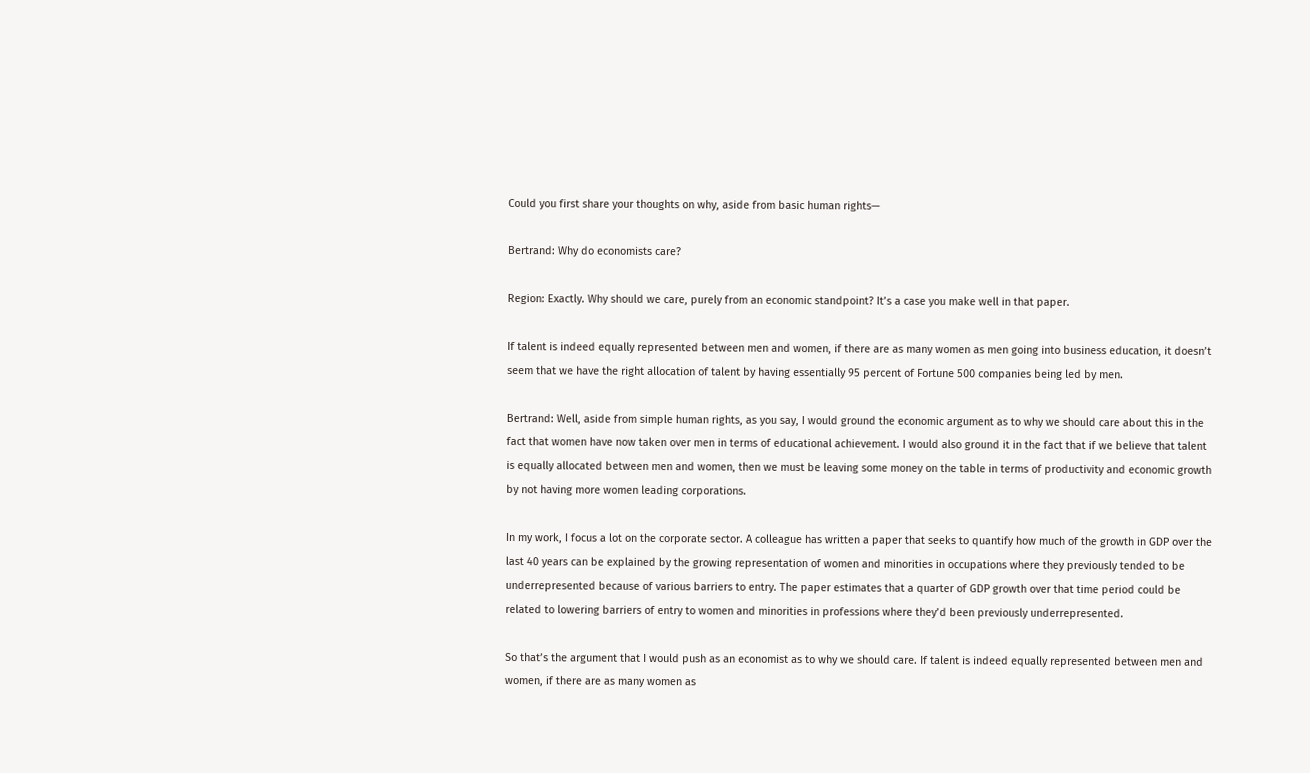Could you first share your thoughts on why, aside from basic human rights—

Bertrand: Why do economists care?

Region: Exactly. Why should we care, purely from an economic standpoint? It’s a case you make well in that paper.

If talent is indeed equally represented between men and women, if there are as many women as men going into business education, it doesn’t seem that we have the right allocation of talent by having essentially 95 percent of Fortune 500 companies being led by men.

Bertrand: Well, aside from simple human rights, as you say, I would ground the economic argument as to why we should care about this in the fact that women have now taken over men in terms of educational achievement. I would also ground it in the fact that if we believe that talent is equally allocated between men and women, then we must be leaving some money on the table in terms of productivity and economic growth by not having more women leading corporations.

In my work, I focus a lot on the corporate sector. A colleague has written a paper that seeks to quantify how much of the growth in GDP over the last 40 years can be explained by the growing representation of women and minorities in occupations where they previously tended to be underrepresented because of various barriers to entry. The paper estimates that a quarter of GDP growth over that time period could be related to lowering barriers of entry to women and minorities in professions where they’d been previously underrepresented.

So that’s the argument that I would push as an economist as to why we should care. If talent is indeed equally represented between men and women, if there are as many women as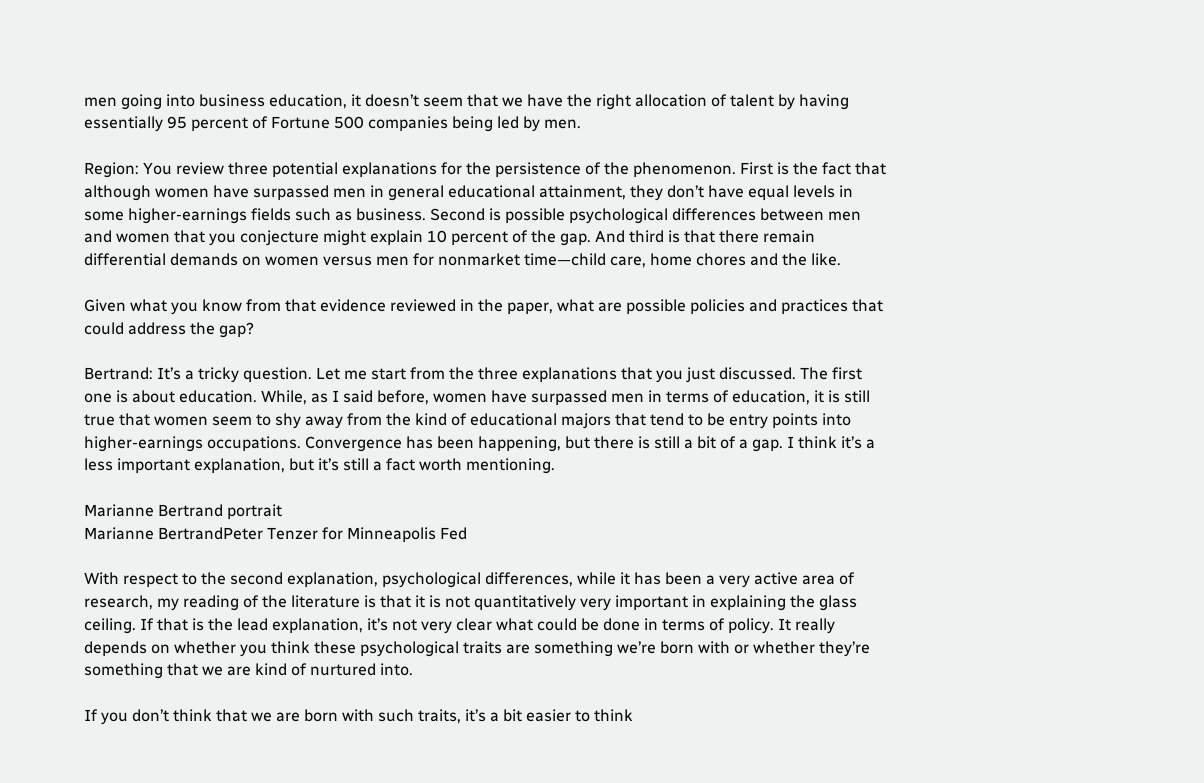men going into business education, it doesn’t seem that we have the right allocation of talent by having essentially 95 percent of Fortune 500 companies being led by men.

Region: You review three potential explanations for the persistence of the phenomenon. First is the fact that although women have surpassed men in general educational attainment, they don’t have equal levels in some higher-earnings fields such as business. Second is possible psychological differences between men and women that you conjecture might explain 10 percent of the gap. And third is that there remain differential demands on women versus men for nonmarket time—child care, home chores and the like.

Given what you know from that evidence reviewed in the paper, what are possible policies and practices that could address the gap?

Bertrand: It’s a tricky question. Let me start from the three explanations that you just discussed. The first one is about education. While, as I said before, women have surpassed men in terms of education, it is still true that women seem to shy away from the kind of educational majors that tend to be entry points into higher-earnings occupations. Convergence has been happening, but there is still a bit of a gap. I think it’s a less important explanation, but it’s still a fact worth mentioning.

Marianne Bertrand portrait
Marianne BertrandPeter Tenzer for Minneapolis Fed

With respect to the second explanation, psychological differences, while it has been a very active area of research, my reading of the literature is that it is not quantitatively very important in explaining the glass ceiling. If that is the lead explanation, it’s not very clear what could be done in terms of policy. It really depends on whether you think these psychological traits are something we’re born with or whether they’re something that we are kind of nurtured into.

If you don’t think that we are born with such traits, it’s a bit easier to think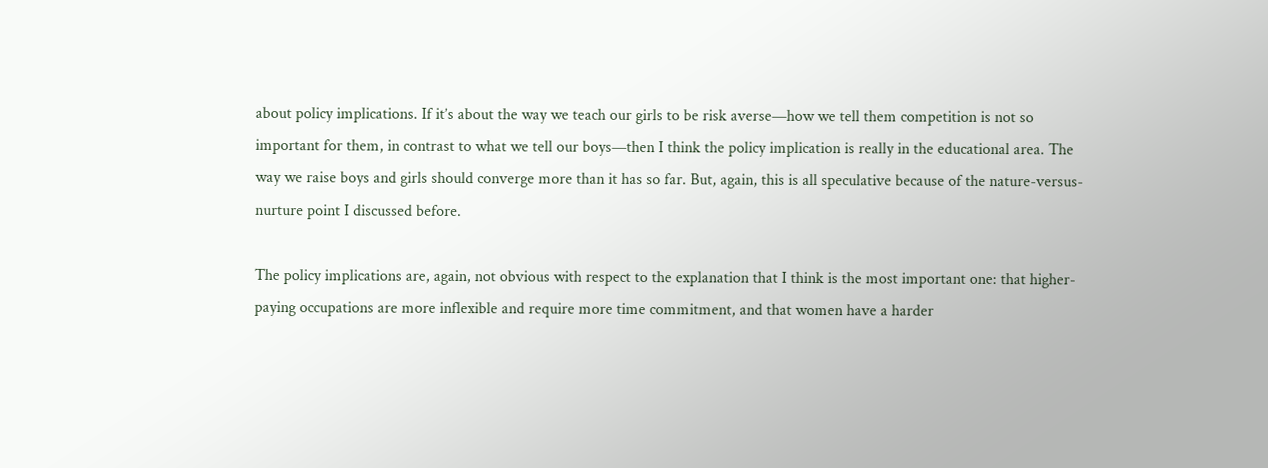about policy implications. If it’s about the way we teach our girls to be risk averse—how we tell them competition is not so important for them, in contrast to what we tell our boys—then I think the policy implication is really in the educational area. The way we raise boys and girls should converge more than it has so far. But, again, this is all speculative because of the nature-versus-nurture point I discussed before.

The policy implications are, again, not obvious with respect to the explanation that I think is the most important one: that higher-paying occupations are more inflexible and require more time commitment, and that women have a harder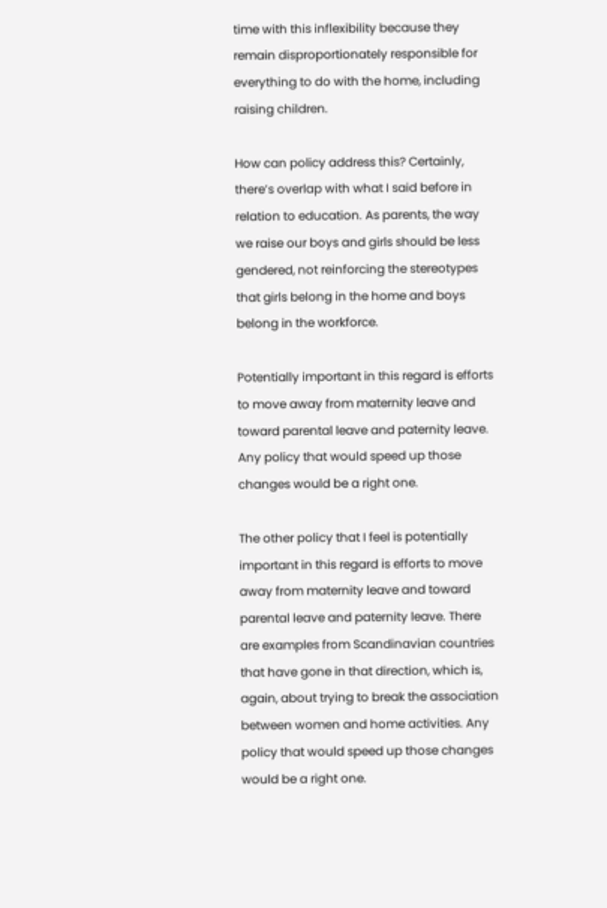time with this inflexibility because they remain disproportionately responsible for everything to do with the home, including raising children.

How can policy address this? Certainly, there’s overlap with what I said before in relation to education. As parents, the way we raise our boys and girls should be less gendered, not reinforcing the stereotypes that girls belong in the home and boys belong in the workforce.

Potentially important in this regard is efforts to move away from maternity leave and toward parental leave and paternity leave. Any policy that would speed up those changes would be a right one.

The other policy that I feel is potentially important in this regard is efforts to move away from maternity leave and toward parental leave and paternity leave. There are examples from Scandinavian countries that have gone in that direction, which is, again, about trying to break the association between women and home activities. Any policy that would speed up those changes would be a right one.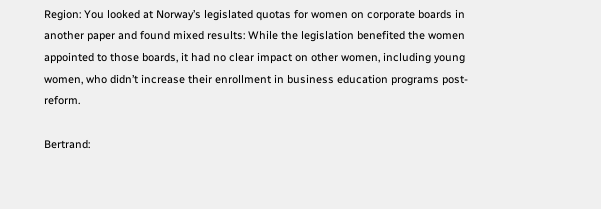Region: You looked at Norway’s legislated quotas for women on corporate boards in another paper and found mixed results: While the legislation benefited the women appointed to those boards, it had no clear impact on other women, including young women, who didn’t increase their enrollment in business education programs post-reform.

Bertrand: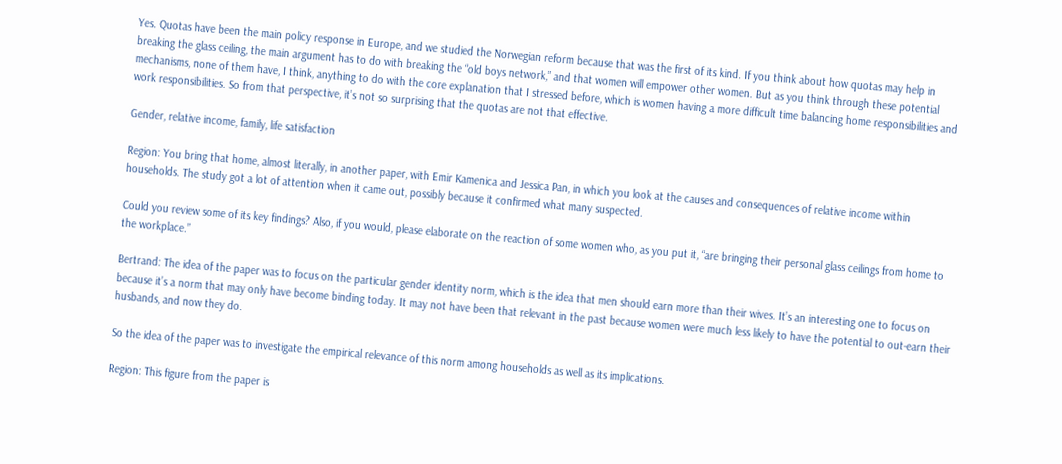Yes. Quotas have been the main policy response in Europe, and we studied the Norwegian reform because that was the first of its kind. If you think about how quotas may help in breaking the glass ceiling, the main argument has to do with breaking the “old boys network,” and that women will empower other women. But as you think through these potential mechanisms, none of them have, I think, anything to do with the core explanation that I stressed before, which is women having a more difficult time balancing home responsibilities and work responsibilities. So from that perspective, it’s not so surprising that the quotas are not that effective.

Gender, relative income, family, life satisfaction

Region: You bring that home, almost literally, in another paper, with Emir Kamenica and Jessica Pan, in which you look at the causes and consequences of relative income within households. The study got a lot of attention when it came out, possibly because it confirmed what many suspected.

Could you review some of its key findings? Also, if you would, please elaborate on the reaction of some women who, as you put it, “are bringing their personal glass ceilings from home to the workplace.”

Bertrand: The idea of the paper was to focus on the particular gender identity norm, which is the idea that men should earn more than their wives. It’s an interesting one to focus on because it’s a norm that may only have become binding today. It may not have been that relevant in the past because women were much less likely to have the potential to out-earn their husbands, and now they do.

So the idea of the paper was to investigate the empirical relevance of this norm among households as well as its implications.

Region: This figure from the paper is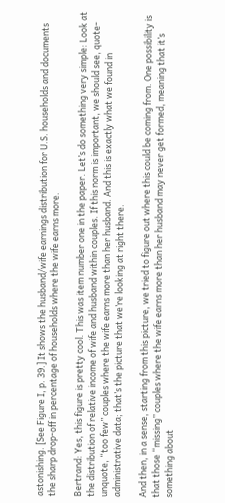astonishing. [See Figure I, p. 39.] It shows the husband/wife earnings distribution for U.S. households and documents the sharp drop-off in percentage of households where the wife earns more.

Bertrand: Yes, this figure is pretty cool. This was item number one in the paper. Let’s do something very simple: Look at the distribution of relative income of wife and husband within couples. If this norm is important, we should see, quote-unquote, “too few” couples where the wife earns more than her husband. And this is exactly what we found in administrative data; that’s the picture that we’re looking at right there.

And then, in a sense, starting from this picture, we tried to figure out where this could be coming from. One possibility is that those “missing” couples where the wife earns more than her husband may never get formed, meaning that it’s something about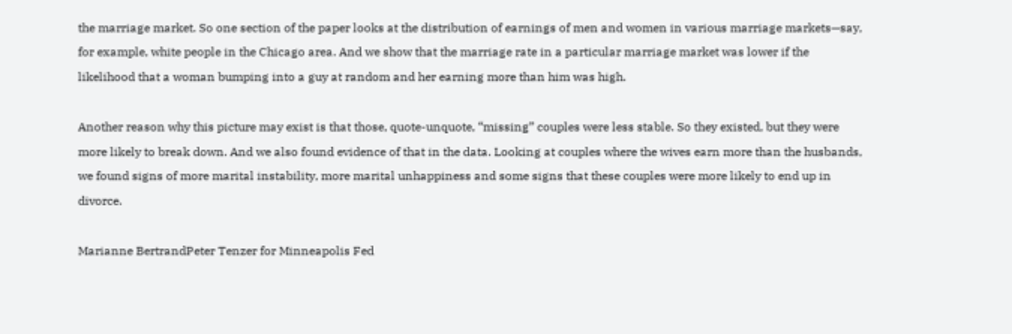the marriage market. So one section of the paper looks at the distribution of earnings of men and women in various marriage markets—say, for example, white people in the Chicago area. And we show that the marriage rate in a particular marriage market was lower if the likelihood that a woman bumping into a guy at random and her earning more than him was high.

Another reason why this picture may exist is that those, quote-unquote, “missing” couples were less stable. So they existed, but they were more likely to break down. And we also found evidence of that in the data. Looking at couples where the wives earn more than the husbands, we found signs of more marital instability, more marital unhappiness and some signs that these couples were more likely to end up in divorce.

Marianne BertrandPeter Tenzer for Minneapolis Fed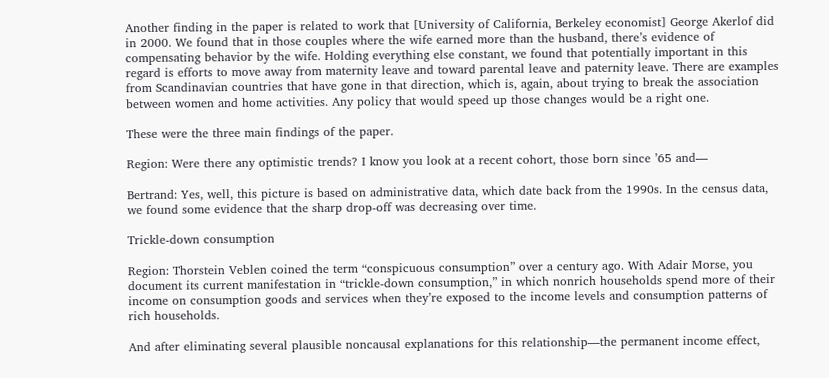Another finding in the paper is related to work that [University of California, Berkeley economist] George Akerlof did in 2000. We found that in those couples where the wife earned more than the husband, there’s evidence of compensating behavior by the wife. Holding everything else constant, we found that potentially important in this regard is efforts to move away from maternity leave and toward parental leave and paternity leave. There are examples from Scandinavian countries that have gone in that direction, which is, again, about trying to break the association between women and home activities. Any policy that would speed up those changes would be a right one.

These were the three main findings of the paper.

Region: Were there any optimistic trends? I know you look at a recent cohort, those born since ’65 and—

Bertrand: Yes, well, this picture is based on administrative data, which date back from the 1990s. In the census data, we found some evidence that the sharp drop-off was decreasing over time.

Trickle-down consumption

Region: Thorstein Veblen coined the term “conspicuous consumption” over a century ago. With Adair Morse, you document its current manifestation in “trickle-down consumption,” in which nonrich households spend more of their income on consumption goods and services when they’re exposed to the income levels and consumption patterns of rich households.

And after eliminating several plausible noncausal explanations for this relationship—the permanent income effect,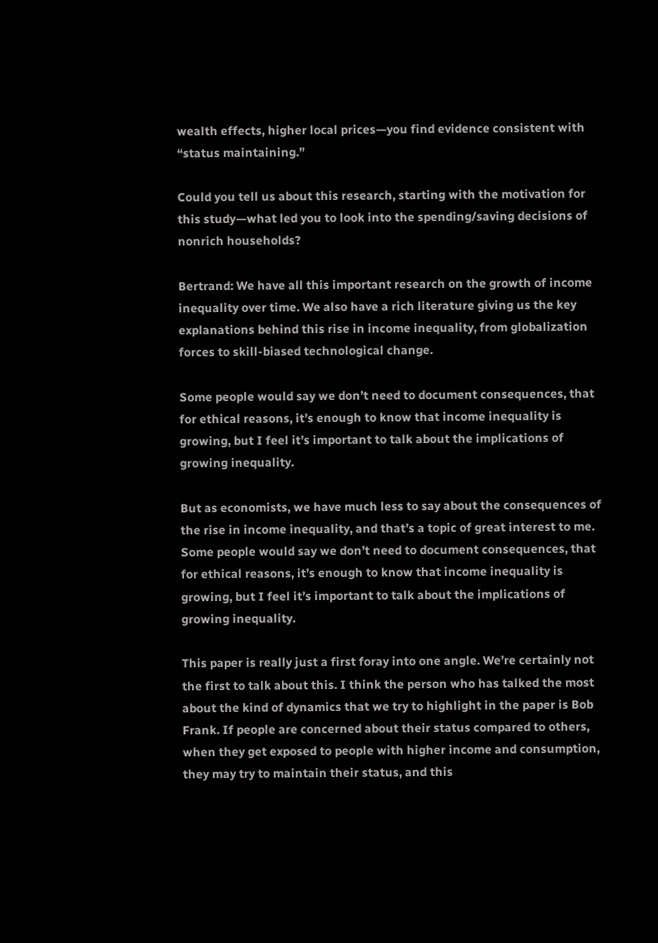wealth effects, higher local prices—you find evidence consistent with “status maintaining.”

Could you tell us about this research, starting with the motivation for this study—what led you to look into the spending/saving decisions of nonrich households?

Bertrand: We have all this important research on the growth of income inequality over time. We also have a rich literature giving us the key explanations behind this rise in income inequality, from globalization forces to skill-biased technological change.

Some people would say we don’t need to document consequences, that for ethical reasons, it’s enough to know that income inequality is growing, but I feel it’s important to talk about the implications of growing inequality.

But as economists, we have much less to say about the consequences of the rise in income inequality, and that’s a topic of great interest to me. Some people would say we don’t need to document consequences, that for ethical reasons, it’s enough to know that income inequality is growing, but I feel it’s important to talk about the implications of growing inequality.

This paper is really just a first foray into one angle. We’re certainly not the first to talk about this. I think the person who has talked the most about the kind of dynamics that we try to highlight in the paper is Bob Frank. If people are concerned about their status compared to others, when they get exposed to people with higher income and consumption, they may try to maintain their status, and this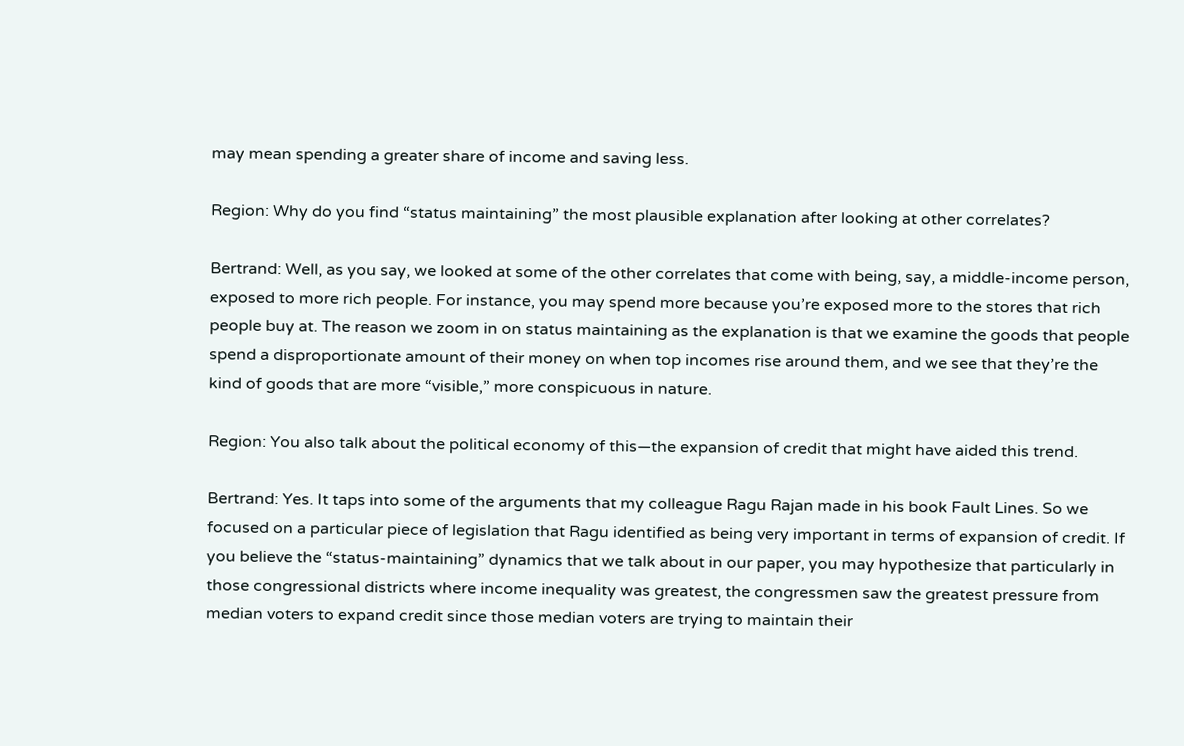may mean spending a greater share of income and saving less.

Region: Why do you find “status maintaining” the most plausible explanation after looking at other correlates?

Bertrand: Well, as you say, we looked at some of the other correlates that come with being, say, a middle-income person, exposed to more rich people. For instance, you may spend more because you’re exposed more to the stores that rich people buy at. The reason we zoom in on status maintaining as the explanation is that we examine the goods that people spend a disproportionate amount of their money on when top incomes rise around them, and we see that they’re the kind of goods that are more “visible,” more conspicuous in nature.

Region: You also talk about the political economy of this—the expansion of credit that might have aided this trend.

Bertrand: Yes. It taps into some of the arguments that my colleague Ragu Rajan made in his book Fault Lines. So we focused on a particular piece of legislation that Ragu identified as being very important in terms of expansion of credit. If you believe the “status-maintaining” dynamics that we talk about in our paper, you may hypothesize that particularly in those congressional districts where income inequality was greatest, the congressmen saw the greatest pressure from median voters to expand credit since those median voters are trying to maintain their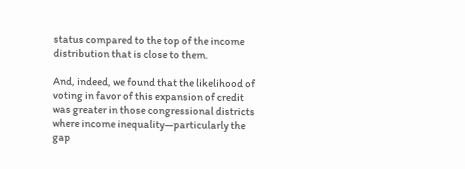status compared to the top of the income distribution that is close to them.

And, indeed, we found that the likelihood of voting in favor of this expansion of credit was greater in those congressional districts where income inequality—particularly the gap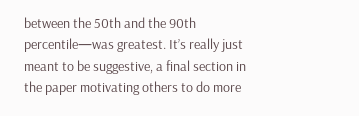between the 50th and the 90th percentile—was greatest. It’s really just meant to be suggestive, a final section in the paper motivating others to do more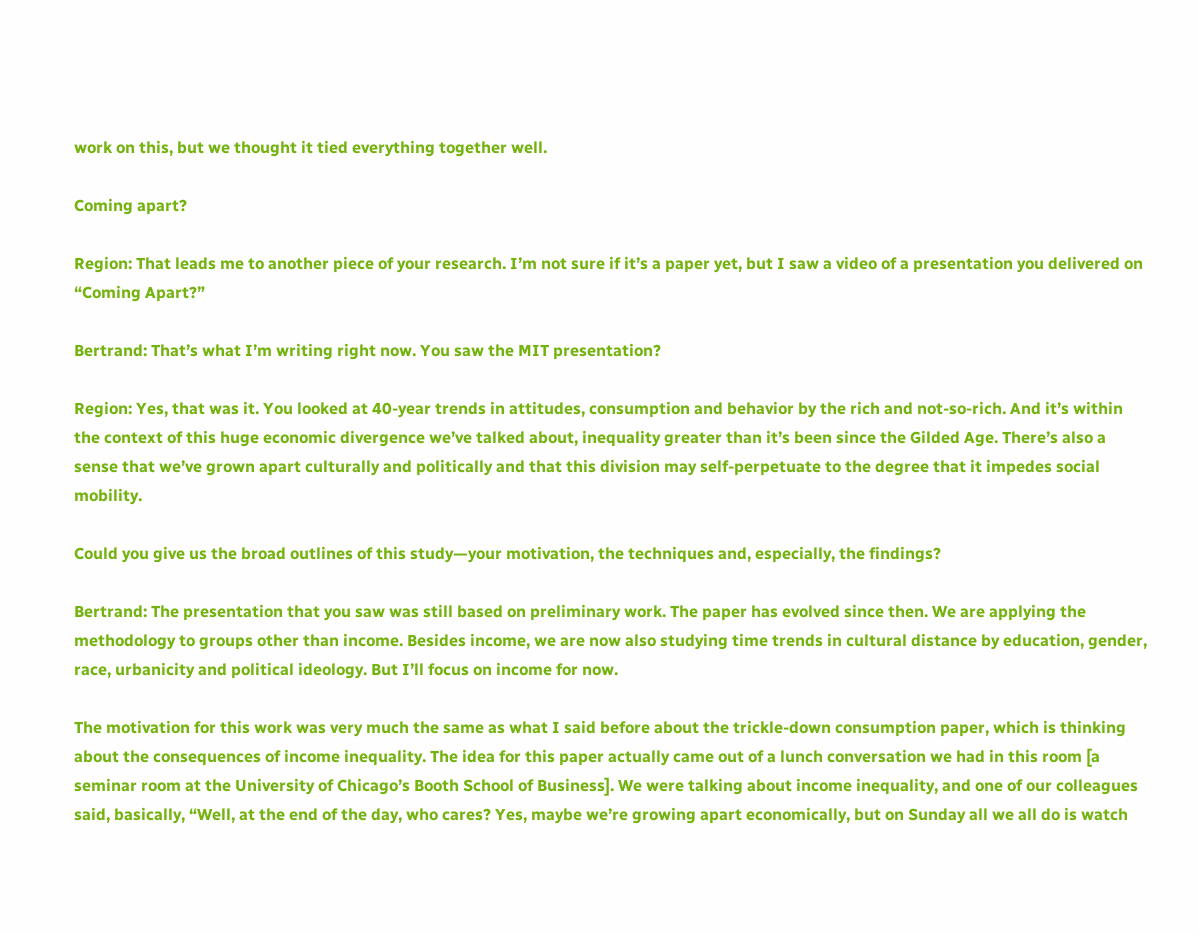work on this, but we thought it tied everything together well.

Coming apart?

Region: That leads me to another piece of your research. I’m not sure if it’s a paper yet, but I saw a video of a presentation you delivered on “Coming Apart?”

Bertrand: That’s what I’m writing right now. You saw the MIT presentation?

Region: Yes, that was it. You looked at 40-year trends in attitudes, consumption and behavior by the rich and not-so-rich. And it’s within the context of this huge economic divergence we’ve talked about, inequality greater than it’s been since the Gilded Age. There’s also a sense that we’ve grown apart culturally and politically and that this division may self-perpetuate to the degree that it impedes social mobility.

Could you give us the broad outlines of this study—your motivation, the techniques and, especially, the findings?

Bertrand: The presentation that you saw was still based on preliminary work. The paper has evolved since then. We are applying the methodology to groups other than income. Besides income, we are now also studying time trends in cultural distance by education, gender, race, urbanicity and political ideology. But I’ll focus on income for now.

The motivation for this work was very much the same as what I said before about the trickle-down consumption paper, which is thinking about the consequences of income inequality. The idea for this paper actually came out of a lunch conversation we had in this room [a seminar room at the University of Chicago’s Booth School of Business]. We were talking about income inequality, and one of our colleagues said, basically, “Well, at the end of the day, who cares? Yes, maybe we’re growing apart economically, but on Sunday all we all do is watch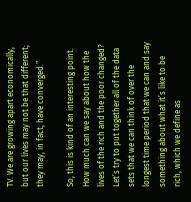TV. We are growing apart economically, but our lives may not be that different; they may, in fact, have converged.”

So, this is kind of an interesting point. How much can we say about how the lives of the rich and the poor changed? Let’s try to put together all of the data sets that we can think of over the longest time period that we can and say something about what it’s like to be rich, which we define as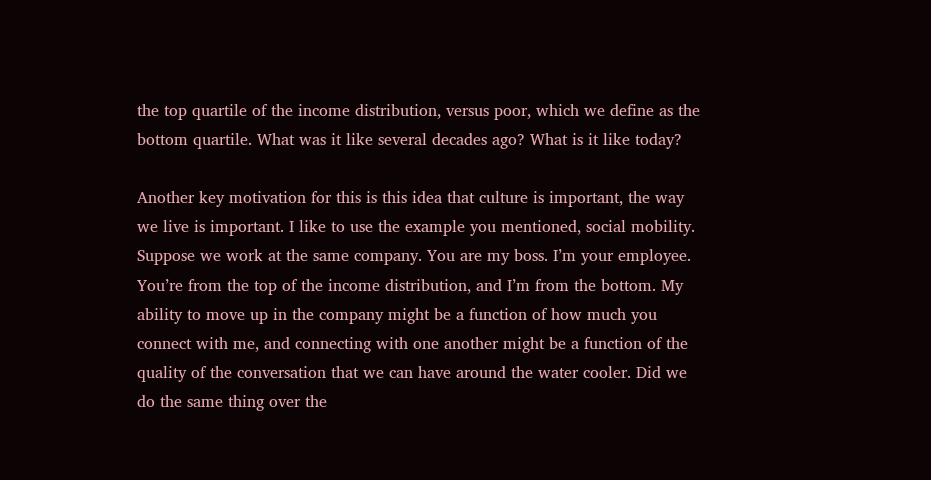the top quartile of the income distribution, versus poor, which we define as the bottom quartile. What was it like several decades ago? What is it like today?

Another key motivation for this is this idea that culture is important, the way we live is important. I like to use the example you mentioned, social mobility. Suppose we work at the same company. You are my boss. I’m your employee. You’re from the top of the income distribution, and I’m from the bottom. My ability to move up in the company might be a function of how much you connect with me, and connecting with one another might be a function of the quality of the conversation that we can have around the water cooler. Did we do the same thing over the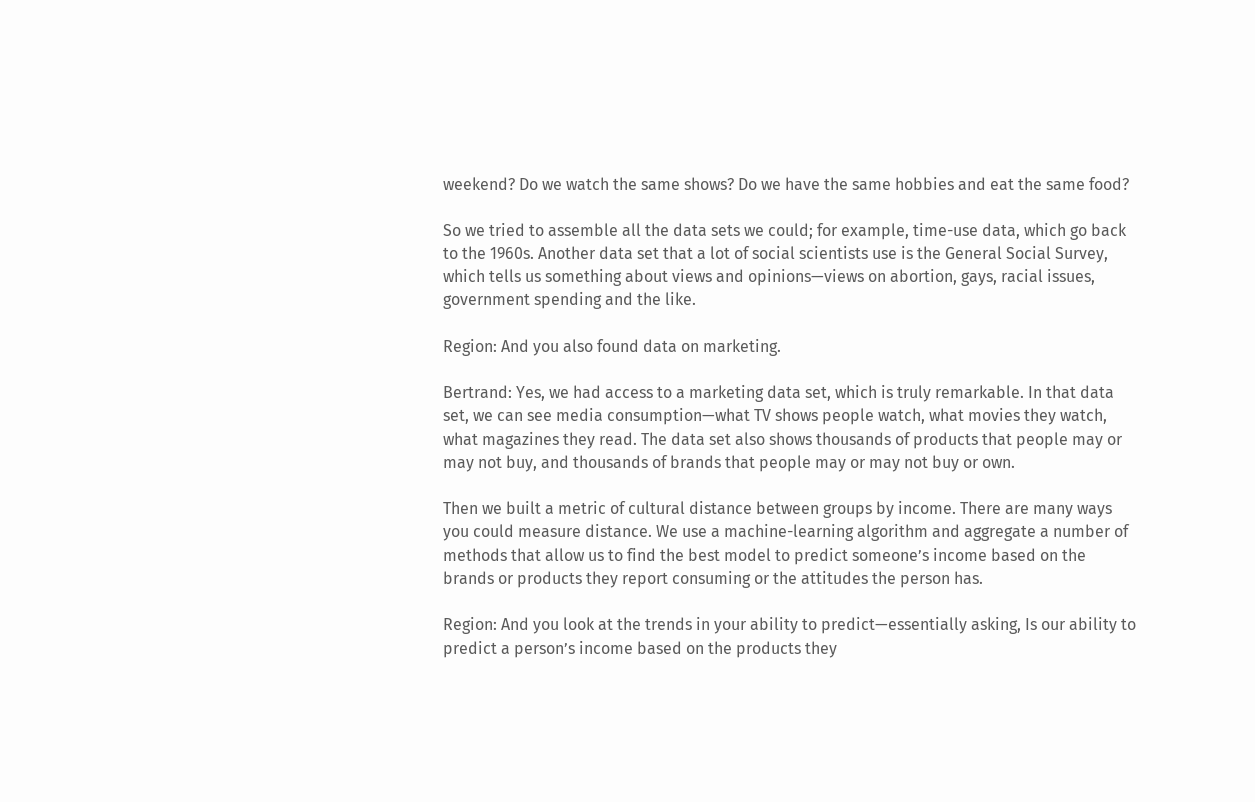weekend? Do we watch the same shows? Do we have the same hobbies and eat the same food?

So we tried to assemble all the data sets we could; for example, time-use data, which go back to the 1960s. Another data set that a lot of social scientists use is the General Social Survey, which tells us something about views and opinions—views on abortion, gays, racial issues, government spending and the like.

Region: And you also found data on marketing.

Bertrand: Yes, we had access to a marketing data set, which is truly remarkable. In that data set, we can see media consumption—what TV shows people watch, what movies they watch, what magazines they read. The data set also shows thousands of products that people may or may not buy, and thousands of brands that people may or may not buy or own.

Then we built a metric of cultural distance between groups by income. There are many ways you could measure distance. We use a machine-learning algorithm and aggregate a number of methods that allow us to find the best model to predict someone’s income based on the brands or products they report consuming or the attitudes the person has.

Region: And you look at the trends in your ability to predict—essentially asking, Is our ability to predict a person’s income based on the products they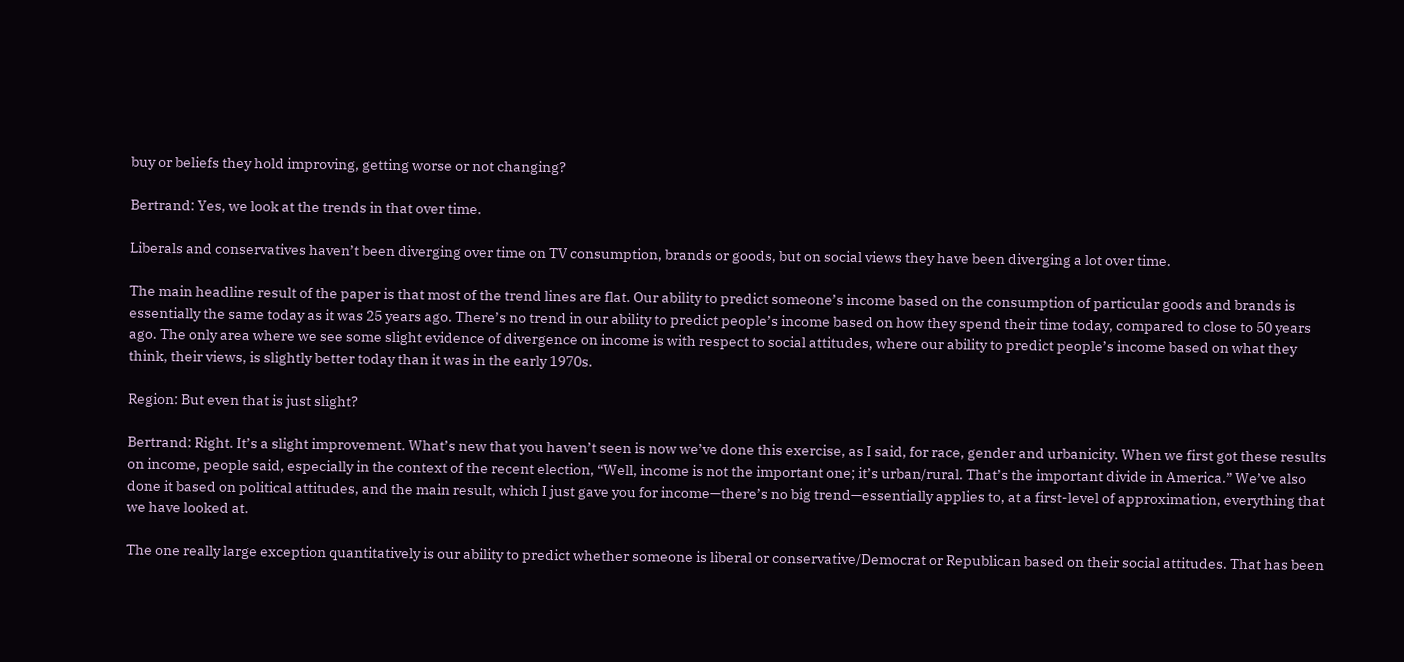buy or beliefs they hold improving, getting worse or not changing?

Bertrand: Yes, we look at the trends in that over time.

Liberals and conservatives haven’t been diverging over time on TV consumption, brands or goods, but on social views they have been diverging a lot over time.

The main headline result of the paper is that most of the trend lines are flat. Our ability to predict someone’s income based on the consumption of particular goods and brands is essentially the same today as it was 25 years ago. There’s no trend in our ability to predict people’s income based on how they spend their time today, compared to close to 50 years ago. The only area where we see some slight evidence of divergence on income is with respect to social attitudes, where our ability to predict people’s income based on what they think, their views, is slightly better today than it was in the early 1970s.

Region: But even that is just slight?

Bertrand: Right. It’s a slight improvement. What’s new that you haven’t seen is now we’ve done this exercise, as I said, for race, gender and urbanicity. When we first got these results on income, people said, especially in the context of the recent election, “Well, income is not the important one; it’s urban/rural. That’s the important divide in America.” We’ve also done it based on political attitudes, and the main result, which I just gave you for income—there’s no big trend—essentially applies to, at a first-level of approximation, everything that we have looked at.

The one really large exception quantitatively is our ability to predict whether someone is liberal or conservative/Democrat or Republican based on their social attitudes. That has been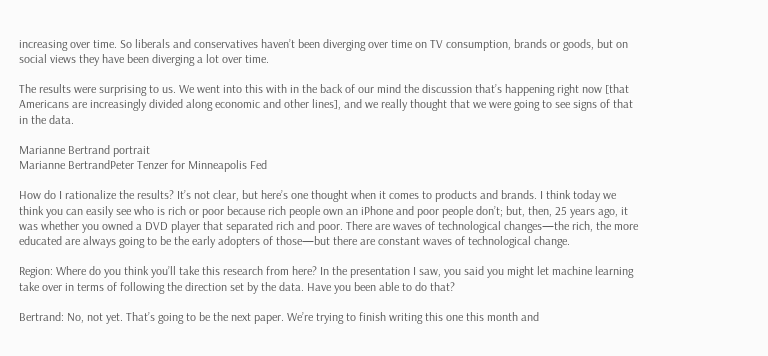increasing over time. So liberals and conservatives haven’t been diverging over time on TV consumption, brands or goods, but on social views they have been diverging a lot over time.

The results were surprising to us. We went into this with in the back of our mind the discussion that’s happening right now [that Americans are increasingly divided along economic and other lines], and we really thought that we were going to see signs of that in the data.

Marianne Bertrand portrait
Marianne BertrandPeter Tenzer for Minneapolis Fed

How do I rationalize the results? It’s not clear, but here’s one thought when it comes to products and brands. I think today we think you can easily see who is rich or poor because rich people own an iPhone and poor people don’t; but, then, 25 years ago, it was whether you owned a DVD player that separated rich and poor. There are waves of technological changes—the rich, the more educated are always going to be the early adopters of those—but there are constant waves of technological change.

Region: Where do you think you’ll take this research from here? In the presentation I saw, you said you might let machine learning take over in terms of following the direction set by the data. Have you been able to do that?

Bertrand: No, not yet. That’s going to be the next paper. We’re trying to finish writing this one this month and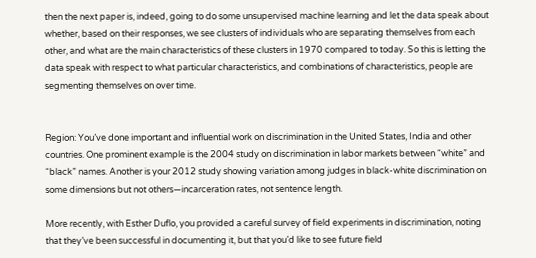then the next paper is, indeed, going to do some unsupervised machine learning and let the data speak about whether, based on their responses, we see clusters of individuals who are separating themselves from each other, and what are the main characteristics of these clusters in 1970 compared to today. So this is letting the data speak with respect to what particular characteristics, and combinations of characteristics, people are segmenting themselves on over time.


Region: You’ve done important and influential work on discrimination in the United States, India and other countries. One prominent example is the 2004 study on discrimination in labor markets between “white” and “black” names. Another is your 2012 study showing variation among judges in black-white discrimination on some dimensions but not others—incarceration rates, not sentence length.

More recently, with Esther Duflo, you provided a careful survey of field experiments in discrimination, noting that they’ve been successful in documenting it, but that you’d like to see future field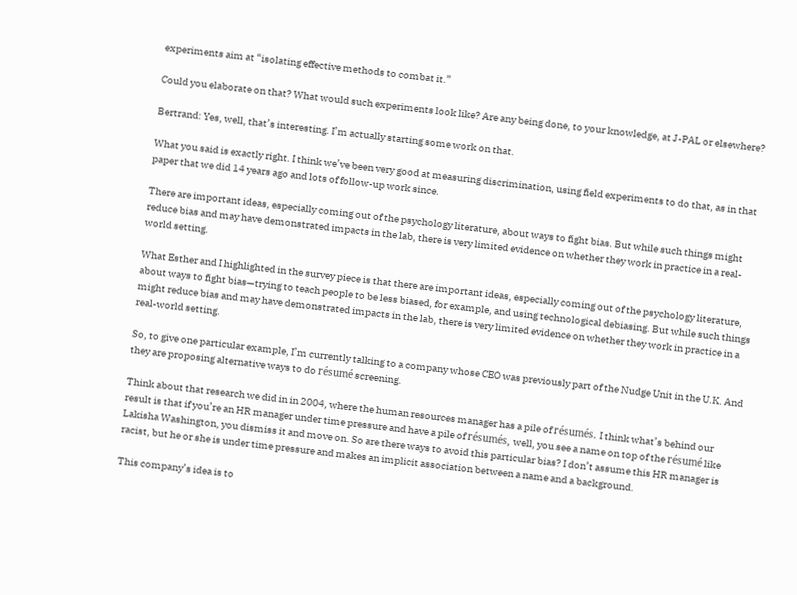experiments aim at “isolating effective methods to combat it.”

Could you elaborate on that? What would such experiments look like? Are any being done, to your knowledge, at J-PAL or elsewhere?

Bertrand: Yes, well, that’s interesting. I’m actually starting some work on that.

What you said is exactly right. I think we’ve been very good at measuring discrimination, using field experiments to do that, as in that paper that we did 14 years ago and lots of follow-up work since.

There are important ideas, especially coming out of the psychology literature, about ways to fight bias. But while such things might reduce bias and may have demonstrated impacts in the lab, there is very limited evidence on whether they work in practice in a real-world setting.

What Esther and I highlighted in the survey piece is that there are important ideas, especially coming out of the psychology literature, about ways to fight bias—trying to teach people to be less biased, for example, and using technological debiasing. But while such things might reduce bias and may have demonstrated impacts in the lab, there is very limited evidence on whether they work in practice in a real-world setting.

So, to give one particular example, I’m currently talking to a company whose CEO was previously part of the Nudge Unit in the U.K. And they are proposing alternative ways to do résumé screening.

Think about that research we did in in 2004, where the human resources manager has a pile of résumés. I think what’s behind our result is that if you’re an HR manager under time pressure and have a pile of résumés, well, you see a name on top of the résumé like Lakisha Washington, you dismiss it and move on. So are there ways to avoid this particular bias? I don’t assume this HR manager is racist, but he or she is under time pressure and makes an implicit association between a name and a background.

This company’s idea is to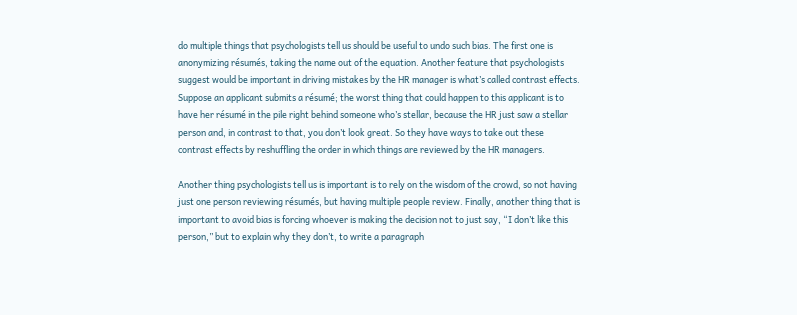do multiple things that psychologists tell us should be useful to undo such bias. The first one is anonymizing résumés, taking the name out of the equation. Another feature that psychologists suggest would be important in driving mistakes by the HR manager is what’s called contrast effects. Suppose an applicant submits a résumé; the worst thing that could happen to this applicant is to have her résumé in the pile right behind someone who’s stellar, because the HR just saw a stellar person and, in contrast to that, you don’t look great. So they have ways to take out these contrast effects by reshuffling the order in which things are reviewed by the HR managers.

Another thing psychologists tell us is important is to rely on the wisdom of the crowd, so not having just one person reviewing résumés, but having multiple people review. Finally, another thing that is important to avoid bias is forcing whoever is making the decision not to just say, “I don’t like this person,” but to explain why they don’t, to write a paragraph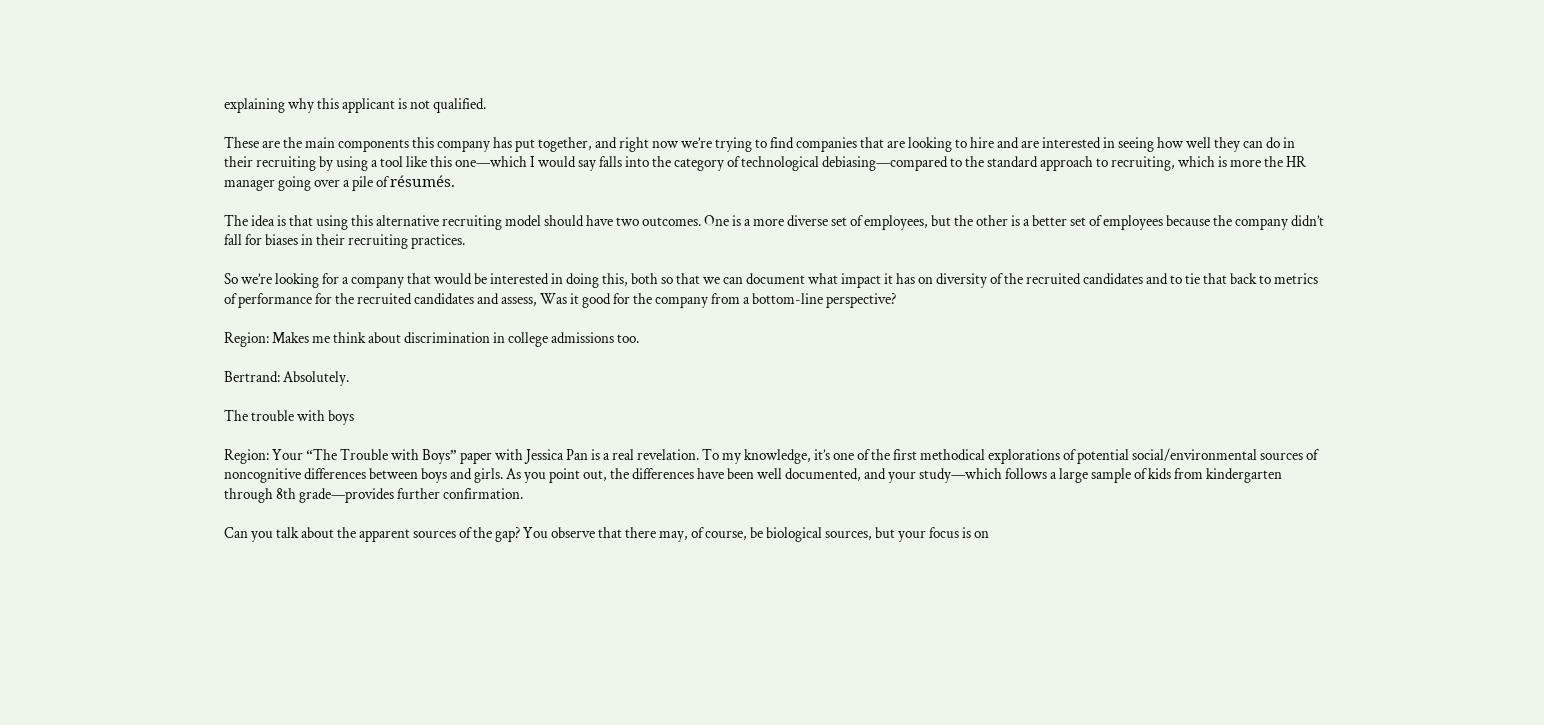explaining why this applicant is not qualified.

These are the main components this company has put together, and right now we’re trying to find companies that are looking to hire and are interested in seeing how well they can do in their recruiting by using a tool like this one—which I would say falls into the category of technological debiasing—compared to the standard approach to recruiting, which is more the HR manager going over a pile of résumés.

The idea is that using this alternative recruiting model should have two outcomes. One is a more diverse set of employees, but the other is a better set of employees because the company didn’t fall for biases in their recruiting practices.

So we’re looking for a company that would be interested in doing this, both so that we can document what impact it has on diversity of the recruited candidates and to tie that back to metrics of performance for the recruited candidates and assess, Was it good for the company from a bottom-line perspective?

Region: Makes me think about discrimination in college admissions too.

Bertrand: Absolutely.

The trouble with boys

Region: Your “The Trouble with Boys” paper with Jessica Pan is a real revelation. To my knowledge, it’s one of the first methodical explorations of potential social/environmental sources of noncognitive differences between boys and girls. As you point out, the differences have been well documented, and your study—which follows a large sample of kids from kindergarten through 8th grade—provides further confirmation.

Can you talk about the apparent sources of the gap? You observe that there may, of course, be biological sources, but your focus is on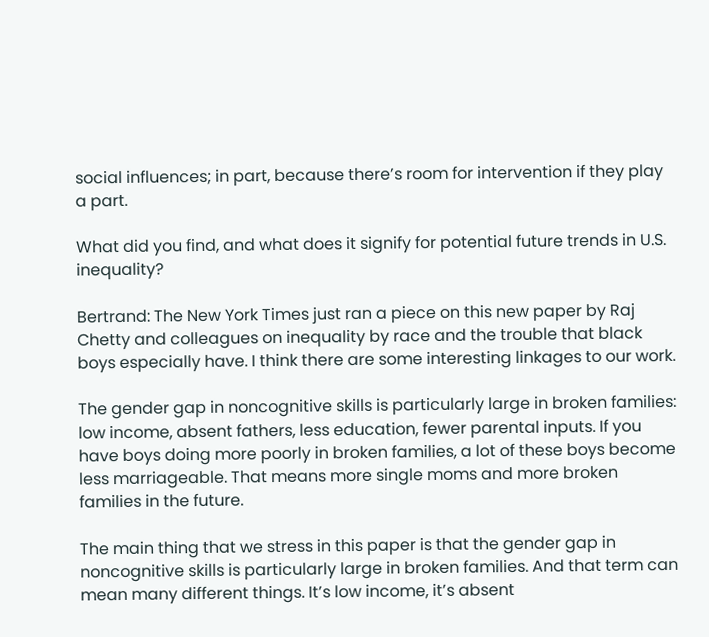social influences; in part, because there’s room for intervention if they play a part.

What did you find, and what does it signify for potential future trends in U.S. inequality?

Bertrand: The New York Times just ran a piece on this new paper by Raj Chetty and colleagues on inequality by race and the trouble that black boys especially have. I think there are some interesting linkages to our work.

The gender gap in noncognitive skills is particularly large in broken families: low income, absent fathers, less education, fewer parental inputs. If you have boys doing more poorly in broken families, a lot of these boys become less marriageable. That means more single moms and more broken families in the future.

The main thing that we stress in this paper is that the gender gap in noncognitive skills is particularly large in broken families. And that term can mean many different things. It’s low income, it’s absent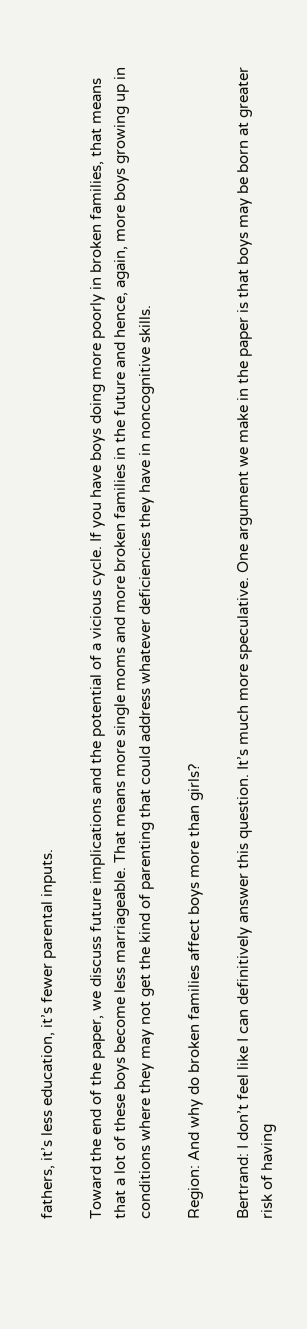fathers, it’s less education, it’s fewer parental inputs.

Toward the end of the paper, we discuss future implications and the potential of a vicious cycle. If you have boys doing more poorly in broken families, that means that a lot of these boys become less marriageable. That means more single moms and more broken families in the future and hence, again, more boys growing up in conditions where they may not get the kind of parenting that could address whatever deficiencies they have in noncognitive skills.

Region: And why do broken families affect boys more than girls?

Bertrand: I don’t feel like I can definitively answer this question. It’s much more speculative. One argument we make in the paper is that boys may be born at greater risk of having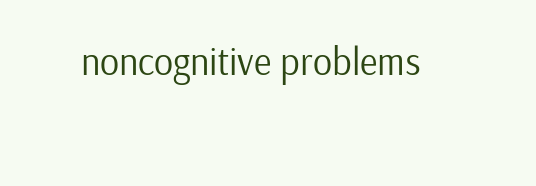noncognitive problems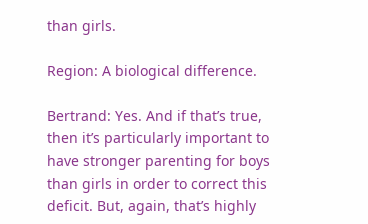than girls.

Region: A biological difference.

Bertrand: Yes. And if that’s true, then it’s particularly important to have stronger parenting for boys than girls in order to correct this deficit. But, again, that’s highly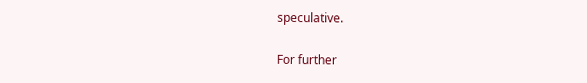speculative.

For further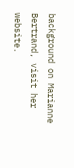background on Marianne Bertrand, visit her website.